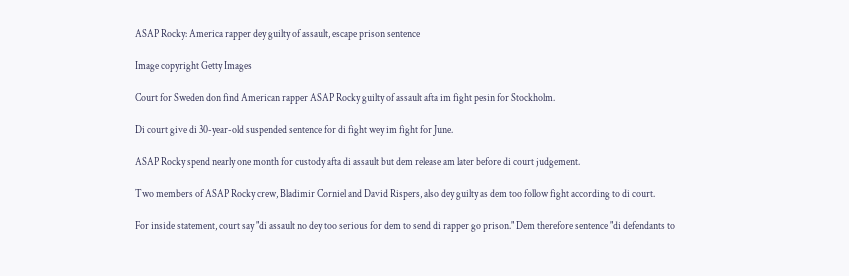ASAP Rocky: America rapper dey guilty of assault, escape prison sentence

Image copyright Getty Images

Court for Sweden don find American rapper ASAP Rocky guilty of assault afta im fight pesin for Stockholm.

Di court give di 30-year-old suspended sentence for di fight wey im fight for June.

ASAP Rocky spend nearly one month for custody afta di assault but dem release am later before di court judgement.

Two members of ASAP Rocky crew, Bladimir Corniel and David Rispers, also dey guilty as dem too follow fight according to di court.

For inside statement, court say "di assault no dey too serious for dem to send di rapper go prison." Dem therefore sentence "di defendants to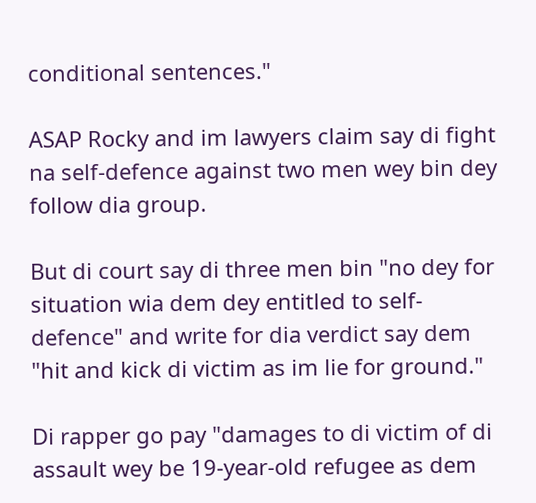conditional sentences."

ASAP Rocky and im lawyers claim say di fight na self-defence against two men wey bin dey follow dia group.

But di court say di three men bin "no dey for situation wia dem dey entitled to self-defence" and write for dia verdict say dem "hit and kick di victim as im lie for ground."

Di rapper go pay "damages to di victim of di assault wey be 19-year-old refugee as dem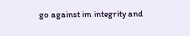go against im integrity and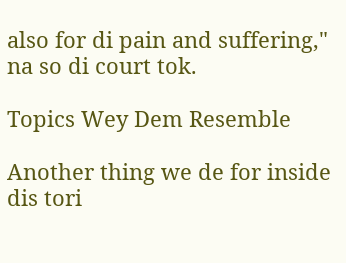also for di pain and suffering," na so di court tok.

Topics Wey Dem Resemble

Another thing we de for inside dis tori